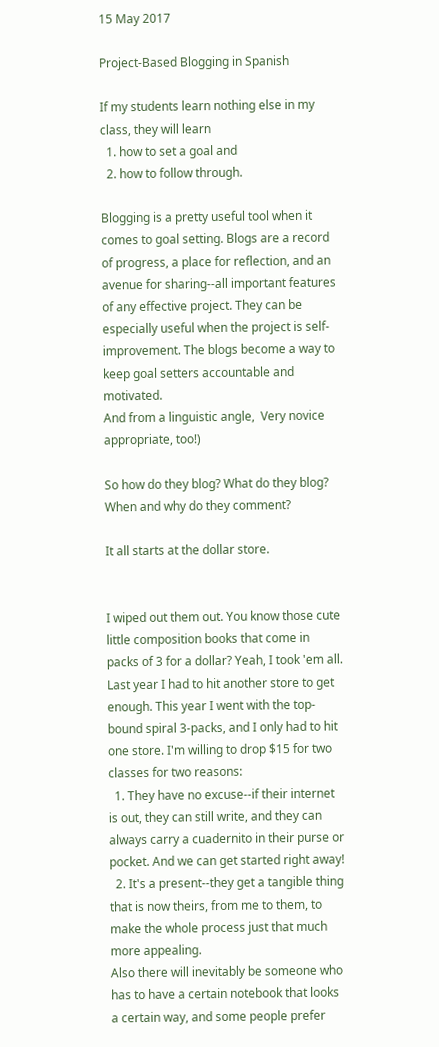15 May 2017

Project-Based Blogging in Spanish

If my students learn nothing else in my class, they will learn
  1. how to set a goal and
  2. how to follow through.

Blogging is a pretty useful tool when it comes to goal setting. Blogs are a record of progress, a place for reflection, and an avenue for sharing--all important features of any effective project. They can be especially useful when the project is self-improvement. The blogs become a way to keep goal setters accountable and motivated.
And from a linguistic angle,  Very novice appropriate, too!)

So how do they blog? What do they blog? When and why do they comment?

It all starts at the dollar store.


I wiped out them out. You know those cute little composition books that come in packs of 3 for a dollar? Yeah, I took 'em all. Last year I had to hit another store to get enough. This year I went with the top-bound spiral 3-packs, and I only had to hit one store. I'm willing to drop $15 for two classes for two reasons:
  1. They have no excuse--if their internet is out, they can still write, and they can always carry a cuadernito in their purse or pocket. And we can get started right away!
  2. It's a present--they get a tangible thing that is now theirs, from me to them, to make the whole process just that much more appealing.
Also there will inevitably be someone who has to have a certain notebook that looks a certain way, and some people prefer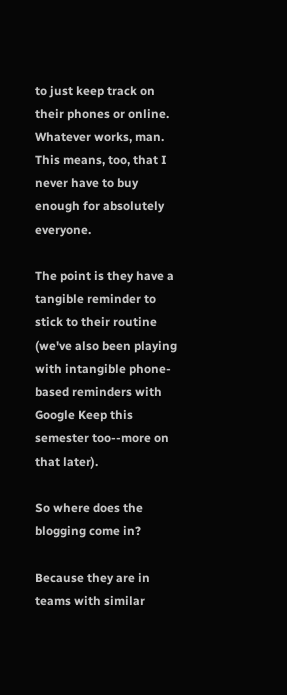to just keep track on their phones or online. Whatever works, man. This means, too, that I never have to buy enough for absolutely everyone.

The point is they have a tangible reminder to stick to their routine (we've also been playing with intangible phone-based reminders with Google Keep this semester too--more on that later).

So where does the blogging come in?

Because they are in teams with similar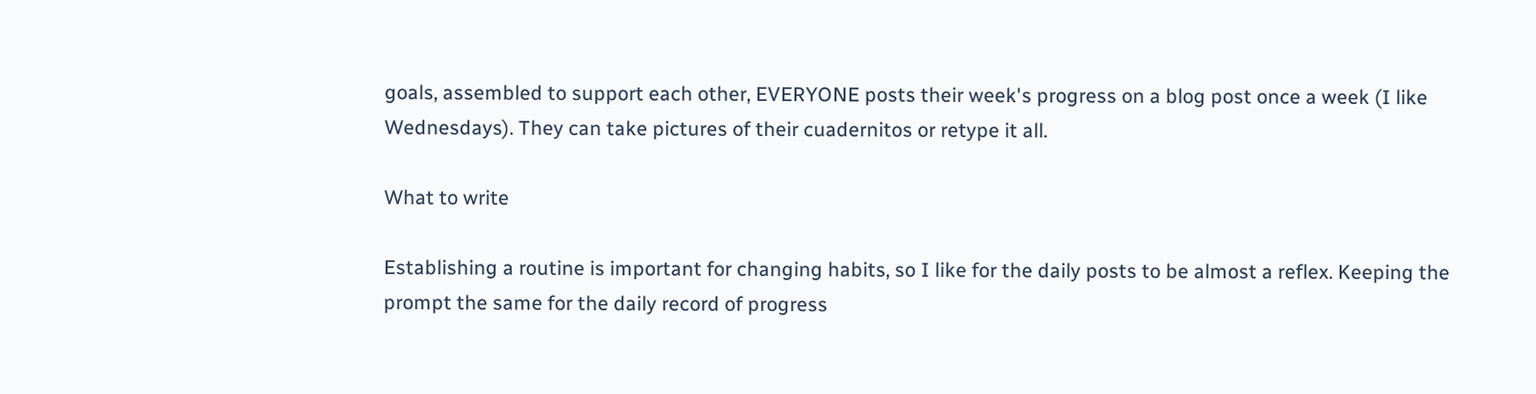goals, assembled to support each other, EVERYONE posts their week's progress on a blog post once a week (I like Wednesdays). They can take pictures of their cuadernitos or retype it all.

What to write

Establishing a routine is important for changing habits, so I like for the daily posts to be almost a reflex. Keeping the prompt the same for the daily record of progress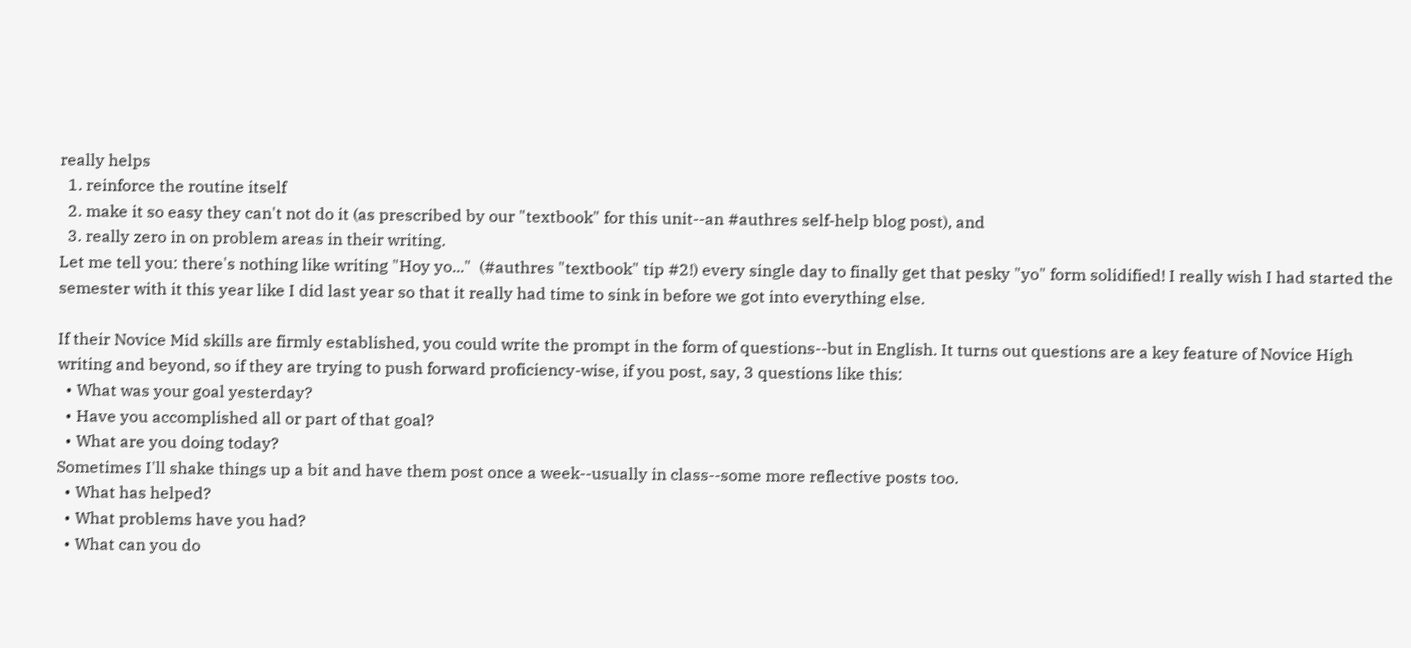really helps
  1. reinforce the routine itself
  2. make it so easy they can't not do it (as prescribed by our "textbook" for this unit--an #authres self-help blog post), and
  3. really zero in on problem areas in their writing.
Let me tell you: there's nothing like writing "Hoy yo..."  (#authres "textbook" tip #2!) every single day to finally get that pesky "yo" form solidified! I really wish I had started the semester with it this year like I did last year so that it really had time to sink in before we got into everything else.

If their Novice Mid skills are firmly established, you could write the prompt in the form of questions--but in English. It turns out questions are a key feature of Novice High writing and beyond, so if they are trying to push forward proficiency-wise, if you post, say, 3 questions like this:
  • What was your goal yesterday?
  • Have you accomplished all or part of that goal?
  • What are you doing today?
Sometimes I'll shake things up a bit and have them post once a week--usually in class--some more reflective posts too.
  • What has helped?
  • What problems have you had?
  • What can you do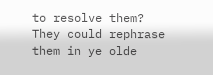to resolve them?
They could rephrase them in ye olde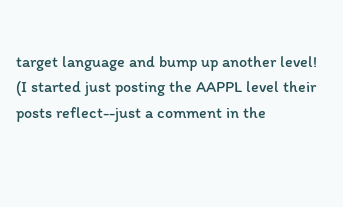target language and bump up another level! (I started just posting the AAPPL level their posts reflect--just a comment in the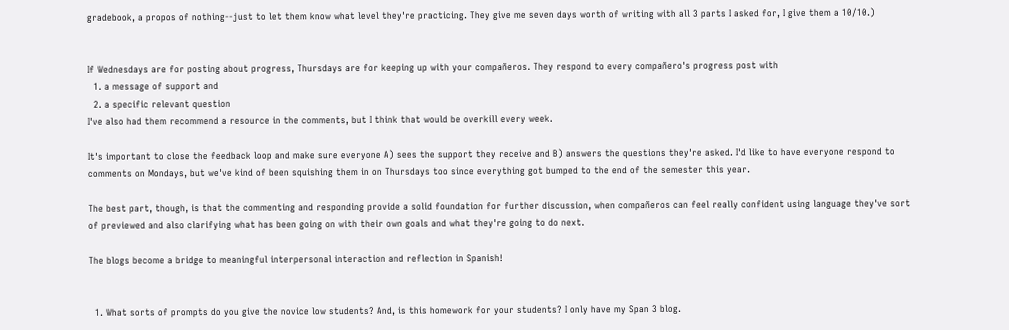gradebook, a propos of nothing--just to let them know what level they're practicing. They give me seven days worth of writing with all 3 parts I asked for, I give them a 10/10.)


If Wednesdays are for posting about progress, Thursdays are for keeping up with your compañeros. They respond to every compañero's progress post with
  1. a message of support and
  2. a specific relevant question
I've also had them recommend a resource in the comments, but I think that would be overkill every week.

It's important to close the feedback loop and make sure everyone A) sees the support they receive and B) answers the questions they're asked. I'd like to have everyone respond to comments on Mondays, but we've kind of been squishing them in on Thursdays too since everything got bumped to the end of the semester this year.

The best part, though, is that the commenting and responding provide a solid foundation for further discussion, when compañeros can feel really confident using language they've sort of previewed and also clarifying what has been going on with their own goals and what they're going to do next.

The blogs become a bridge to meaningful interpersonal interaction and reflection in Spanish!


  1. What sorts of prompts do you give the novice low students? And, is this homework for your students? I only have my Span 3 blog.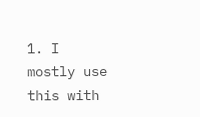1. I mostly use this with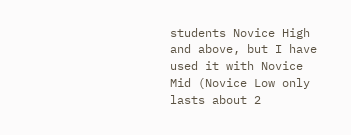students Novice High and above, but I have used it with Novice Mid (Novice Low only lasts about 2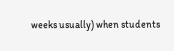weeks usually) when students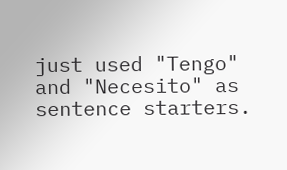just used "Tengo" and "Necesito" as sentence starters.